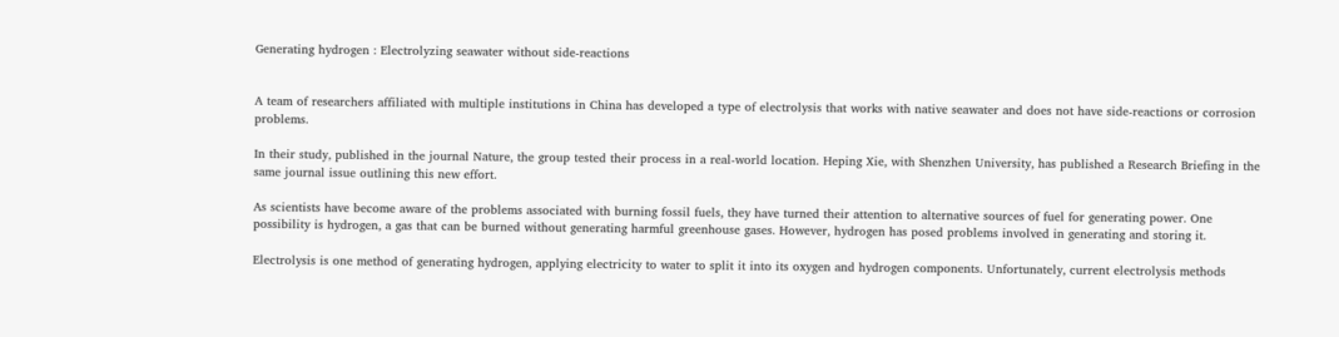Generating hydrogen : Electrolyzing seawater without side-reactions


A team of researchers affiliated with multiple institutions in China has developed a type of electrolysis that works with native seawater and does not have side-reactions or corrosion problems.

In their study, published in the journal Nature, the group tested their process in a real-world location. Heping Xie, with Shenzhen University, has published a Research Briefing in the same journal issue outlining this new effort.

As scientists have become aware of the problems associated with burning fossil fuels, they have turned their attention to alternative sources of fuel for generating power. One possibility is hydrogen, a gas that can be burned without generating harmful greenhouse gases. However, hydrogen has posed problems involved in generating and storing it.

Electrolysis is one method of generating hydrogen, applying electricity to water to split it into its oxygen and hydrogen components. Unfortunately, current electrolysis methods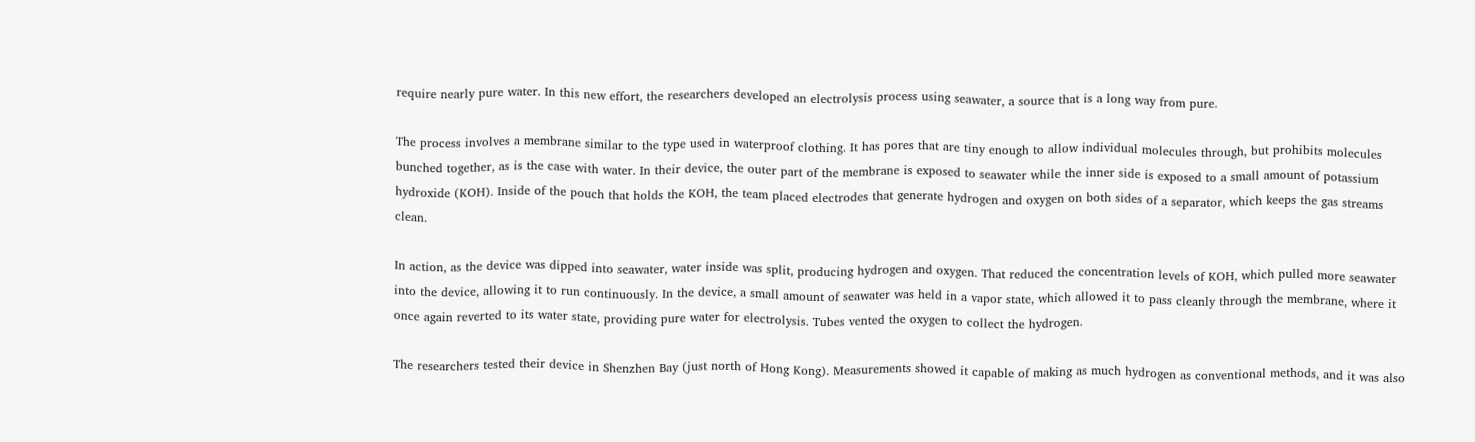require nearly pure water. In this new effort, the researchers developed an electrolysis process using seawater, a source that is a long way from pure.

The process involves a membrane similar to the type used in waterproof clothing. It has pores that are tiny enough to allow individual molecules through, but prohibits molecules bunched together, as is the case with water. In their device, the outer part of the membrane is exposed to seawater while the inner side is exposed to a small amount of potassium hydroxide (KOH). Inside of the pouch that holds the KOH, the team placed electrodes that generate hydrogen and oxygen on both sides of a separator, which keeps the gas streams clean.

In action, as the device was dipped into seawater, water inside was split, producing hydrogen and oxygen. That reduced the concentration levels of KOH, which pulled more seawater into the device, allowing it to run continuously. In the device, a small amount of seawater was held in a vapor state, which allowed it to pass cleanly through the membrane, where it once again reverted to its water state, providing pure water for electrolysis. Tubes vented the oxygen to collect the hydrogen.

The researchers tested their device in Shenzhen Bay (just north of Hong Kong). Measurements showed it capable of making as much hydrogen as conventional methods, and it was also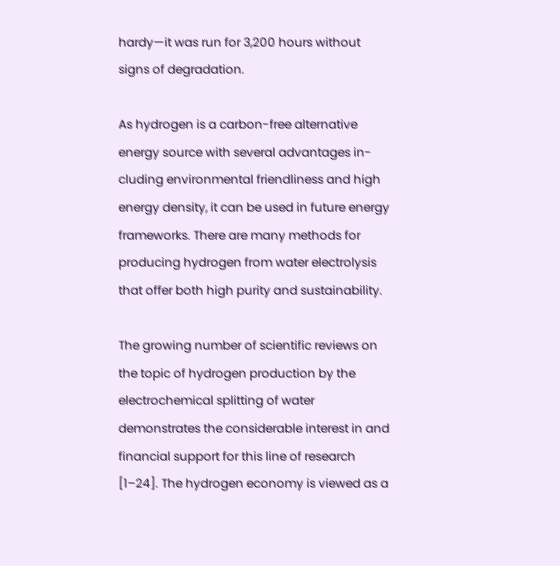hardy—it was run for 3,200 hours without signs of degradation.

As hydrogen is a carbon-free alternative energy source with several advantages in- cluding environmental friendliness and high energy density, it can be used in future energy frameworks. There are many methods for producing hydrogen from water electrolysis that offer both high purity and sustainability.

The growing number of scientific reviews on the topic of hydrogen production by the electrochemical splitting of water demonstrates the considerable interest in and financial support for this line of research [1–24]. The hydrogen economy is viewed as a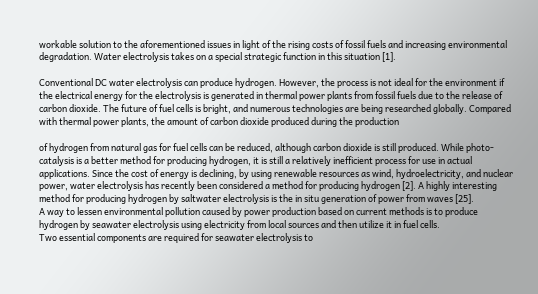workable solution to the aforementioned issues in light of the rising costs of fossil fuels and increasing environmental degradation. Water electrolysis takes on a special strategic function in this situation [1].

Conventional DC water electrolysis can produce hydrogen. However, the process is not ideal for the environment if the electrical energy for the electrolysis is generated in thermal power plants from fossil fuels due to the release of carbon dioxide. The future of fuel cells is bright, and numerous technologies are being researched globally. Compared with thermal power plants, the amount of carbon dioxide produced during the production

of hydrogen from natural gas for fuel cells can be reduced, although carbon dioxide is still produced. While photo-catalysis is a better method for producing hydrogen, it is still a relatively inefficient process for use in actual applications. Since the cost of energy is declining, by using renewable resources as wind, hydroelectricity, and nuclear power, water electrolysis has recently been considered a method for producing hydrogen [2]. A highly interesting method for producing hydrogen by saltwater electrolysis is the in situ generation of power from waves [25].
A way to lessen environmental pollution caused by power production based on current methods is to produce hydrogen by seawater electrolysis using electricity from local sources and then utilize it in fuel cells.
Two essential components are required for seawater electrolysis to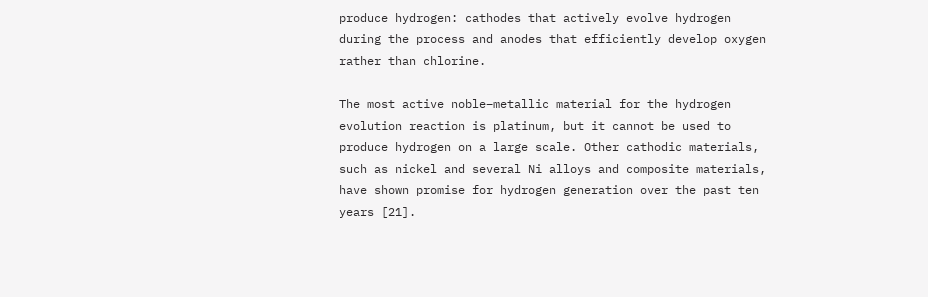produce hydrogen: cathodes that actively evolve hydrogen during the process and anodes that efficiently develop oxygen rather than chlorine.

The most active noble–metallic material for the hydrogen evolution reaction is platinum, but it cannot be used to produce hydrogen on a large scale. Other cathodic materials, such as nickel and several Ni alloys and composite materials, have shown promise for hydrogen generation over the past ten years [21].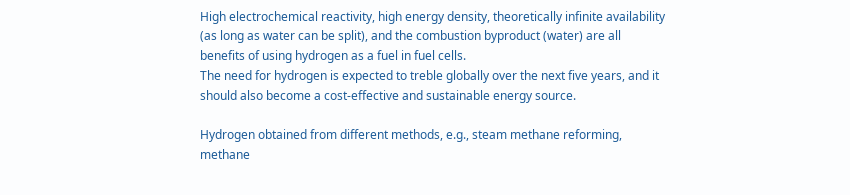High electrochemical reactivity, high energy density, theoretically infinite availability (as long as water can be split), and the combustion byproduct (water) are all benefits of using hydrogen as a fuel in fuel cells.
The need for hydrogen is expected to treble globally over the next five years, and it should also become a cost-effective and sustainable energy source.

Hydrogen obtained from different methods, e.g., steam methane reforming, methane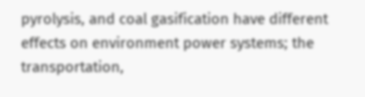pyrolysis, and coal gasification have different effects on environment power systems; the transportation,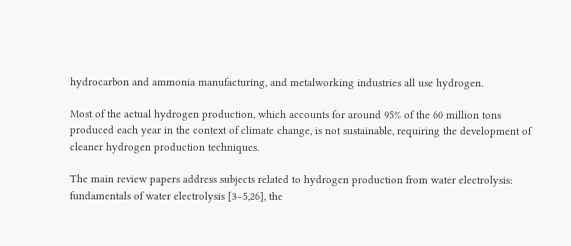hydrocarbon and ammonia manufacturing, and metalworking industries all use hydrogen.

Most of the actual hydrogen production, which accounts for around 95% of the 60 million tons produced each year in the context of climate change, is not sustainable, requiring the development of cleaner hydrogen production techniques.

The main review papers address subjects related to hydrogen production from water electrolysis: fundamentals of water electrolysis [3–5,26], the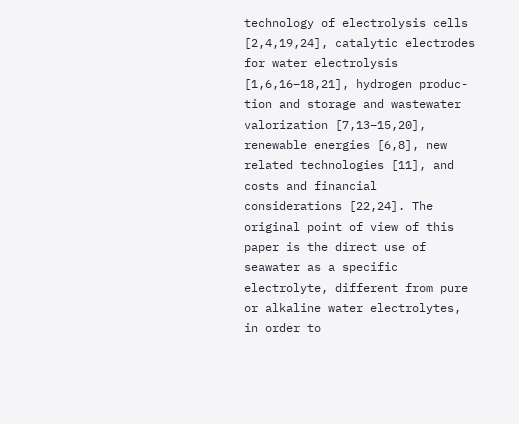technology of electrolysis cells [2,4,19,24], catalytic electrodes for water electrolysis [1,6,16–18,21], hydrogen produc- tion and storage and wastewater valorization [7,13–15,20], renewable energies [6,8], new related technologies [11], and costs and financial considerations [22,24]. The original point of view of this paper is the direct use of seawater as a specific electrolyte, different from pure or alkaline water electrolytes, in order to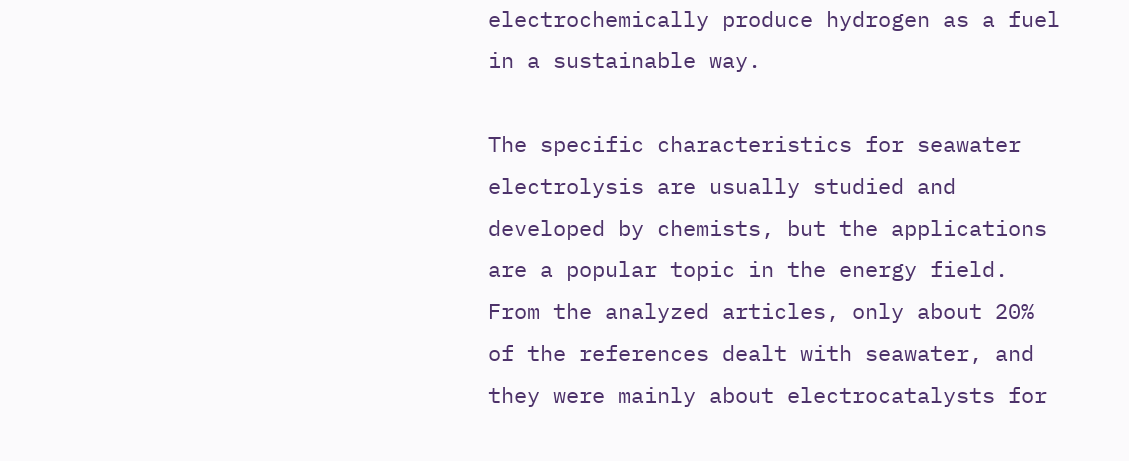electrochemically produce hydrogen as a fuel in a sustainable way.

The specific characteristics for seawater electrolysis are usually studied and developed by chemists, but the applications are a popular topic in the energy field. From the analyzed articles, only about 20% of the references dealt with seawater, and they were mainly about electrocatalysts for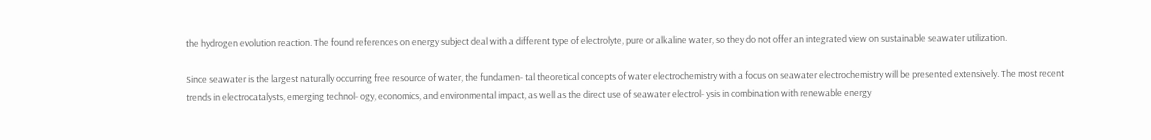the hydrogen evolution reaction. The found references on energy subject deal with a different type of electrolyte, pure or alkaline water, so they do not offer an integrated view on sustainable seawater utilization.

Since seawater is the largest naturally occurring free resource of water, the fundamen- tal theoretical concepts of water electrochemistry with a focus on seawater electrochemistry will be presented extensively. The most recent trends in electrocatalysts, emerging technol- ogy, economics, and environmental impact, as well as the direct use of seawater electrol- ysis in combination with renewable energy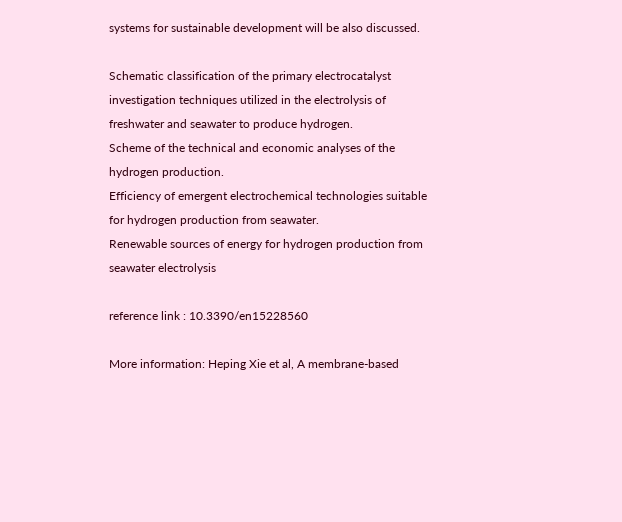systems for sustainable development will be also discussed.

Schematic classification of the primary electrocatalyst investigation techniques utilized in the electrolysis of freshwater and seawater to produce hydrogen.
Scheme of the technical and economic analyses of the hydrogen production.
Efficiency of emergent electrochemical technologies suitable for hydrogen production from seawater.
Renewable sources of energy for hydrogen production from seawater electrolysis

reference link : 10.3390/en15228560

More information: Heping Xie et al, A membrane-based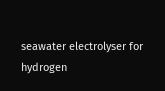seawater electrolyser for hydrogen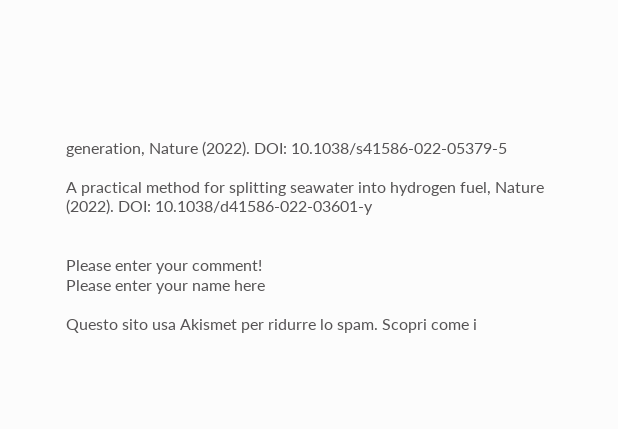generation, Nature (2022). DOI: 10.1038/s41586-022-05379-5

A practical method for splitting seawater into hydrogen fuel, Nature (2022). DOI: 10.1038/d41586-022-03601-y


Please enter your comment!
Please enter your name here

Questo sito usa Akismet per ridurre lo spam. Scopri come i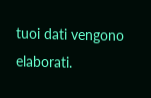tuoi dati vengono elaborati.